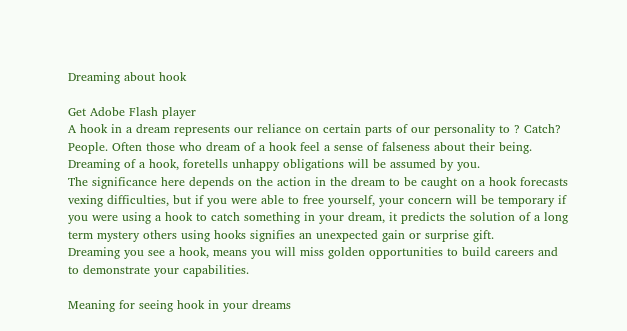Dreaming about hook

Get Adobe Flash player
A hook in a dream represents our reliance on certain parts of our personality to ? Catch? People. Often those who dream of a hook feel a sense of falseness about their being.
Dreaming of a hook, foretells unhappy obligations will be assumed by you.
The significance here depends on the action in the dream to be caught on a hook forecasts vexing difficulties, but if you were able to free yourself, your concern will be temporary if you were using a hook to catch something in your dream, it predicts the solution of a long term mystery others using hooks signifies an unexpected gain or surprise gift.
Dreaming you see a hook, means you will miss golden opportunities to build careers and to demonstrate your capabilities.

Meaning for seeing hook in your dreams